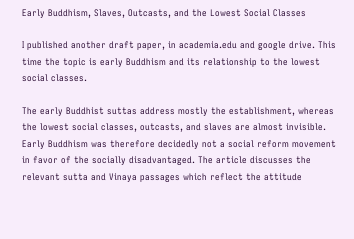Early Buddhism, Slaves, Outcasts, and the Lowest Social Classes

I published another draft paper, in academia.edu and google drive. This time the topic is early Buddhism and its relationship to the lowest social classes.

The early Buddhist suttas address mostly the establishment, whereas the lowest social classes, outcasts, and slaves are almost invisible. Early Buddhism was therefore decidedly not a social reform movement in favor of the socially disadvantaged. The article discusses the relevant sutta and Vinaya passages which reflect the attitude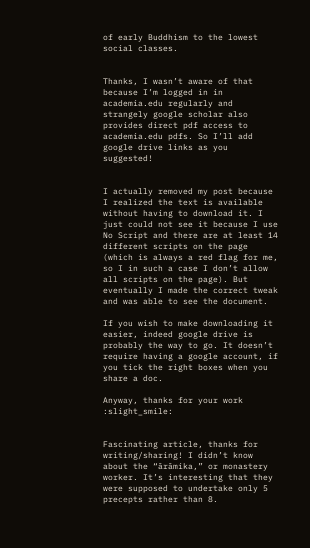of early Buddhism to the lowest social classes.


Thanks, I wasn’t aware of that because I’m logged in in academia.edu regularly and strangely google scholar also provides direct pdf access to academia.edu pdfs. So I’ll add google drive links as you suggested!


I actually removed my post because I realized the text is available without having to download it. I just could not see it because I use No Script and there are at least 14 different scripts on the page (which is always a red flag for me, so I in such a case I don’t allow all scripts on the page). But eventually I made the correct tweak and was able to see the document.

If you wish to make downloading it easier, indeed google drive is probably the way to go. It doesn’t require having a google account, if you tick the right boxes when you share a doc.

Anyway, thanks for your work :slight_smile:


Fascinating article, thanks for writing/sharing! I didn’t know about the “ārāmika,” or monastery worker. It’s interesting that they were supposed to undertake only 5 precepts rather than 8.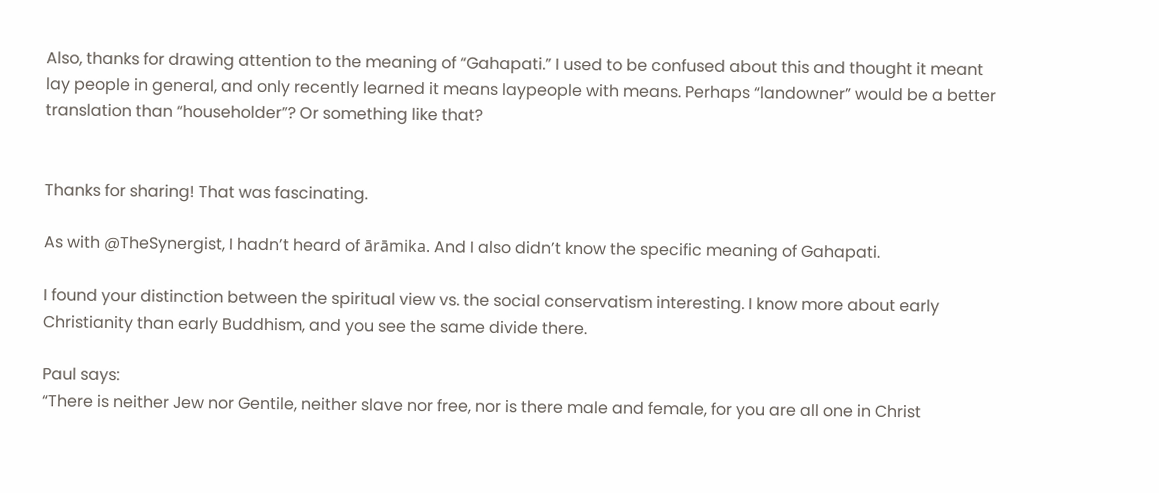Also, thanks for drawing attention to the meaning of “Gahapati.” I used to be confused about this and thought it meant lay people in general, and only recently learned it means laypeople with means. Perhaps “landowner” would be a better translation than “householder”? Or something like that?


Thanks for sharing! That was fascinating.

As with @TheSynergist, I hadn’t heard of ārāmika. And I also didn’t know the specific meaning of Gahapati.

I found your distinction between the spiritual view vs. the social conservatism interesting. I know more about early Christianity than early Buddhism, and you see the same divide there.

Paul says:
“There is neither Jew nor Gentile, neither slave nor free, nor is there male and female, for you are all one in Christ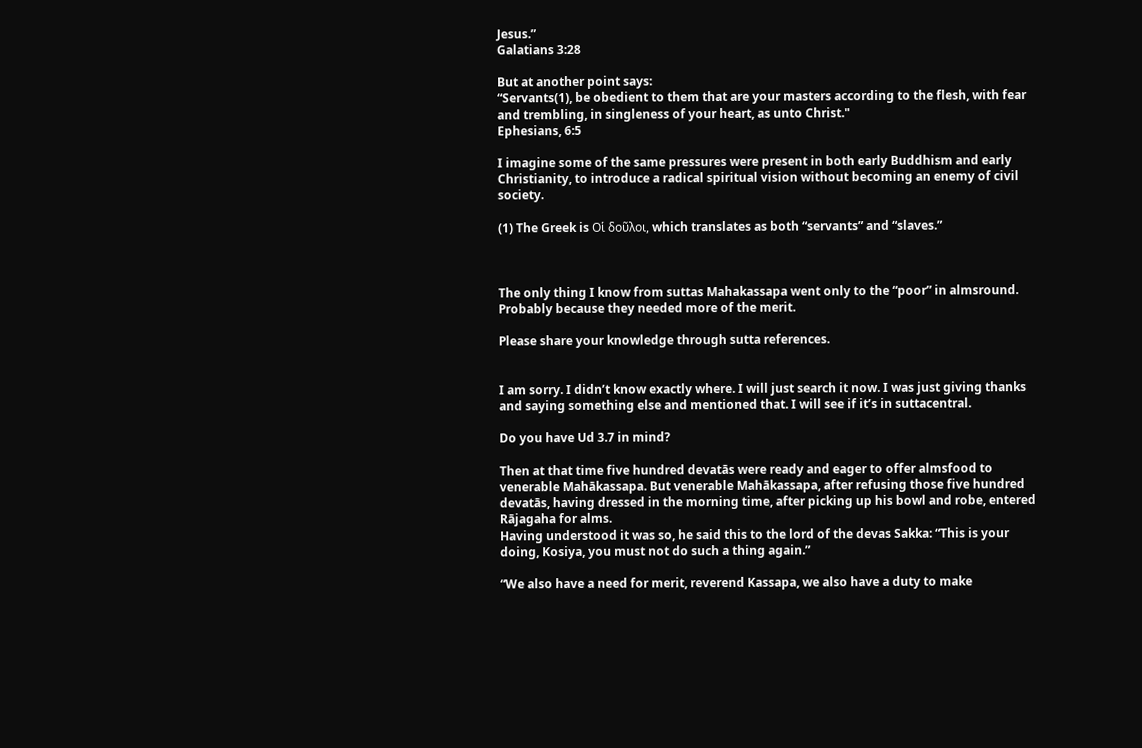Jesus.”
Galatians 3:28

But at another point says:
“Servants(1), be obedient to them that are your masters according to the flesh, with fear and trembling, in singleness of your heart, as unto Christ."
Ephesians, 6:5

I imagine some of the same pressures were present in both early Buddhism and early Christianity, to introduce a radical spiritual vision without becoming an enemy of civil society.

(1) The Greek is Οἱ δοῦλοι, which translates as both “servants” and “slaves.”



The only thing I know from suttas Mahakassapa went only to the “poor” in almsround. Probably because they needed more of the merit.

Please share your knowledge through sutta references.


I am sorry. I didn’t know exactly where. I will just search it now. I was just giving thanks and saying something else and mentioned that. I will see if it’s in suttacentral.

Do you have Ud 3.7 in mind?

Then at that time five hundred devatās were ready and eager to offer almsfood to venerable Mahākassapa. But venerable Mahākassapa, after refusing those five hundred devatās, having dressed in the morning time, after picking up his bowl and robe, entered Rājagaha for alms.
Having understood it was so, he said this to the lord of the devas Sakka: “This is your doing, Kosiya, you must not do such a thing again.”

“We also have a need for merit, reverend Kassapa, we also have a duty to make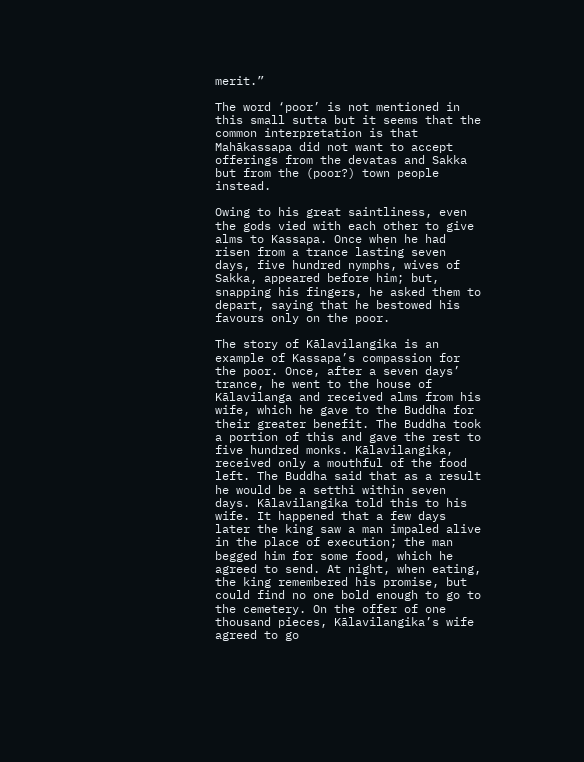merit.”

The word ‘poor’ is not mentioned in this small sutta but it seems that the common interpretation is that Mahākassapa did not want to accept offerings from the devatas and Sakka but from the (poor?) town people instead.

Owing to his great saintliness, even the gods vied with each other to give alms to Kassapa. Once when he had risen from a trance lasting seven days, five hundred nymphs, wives of Sakka, appeared before him; but, snapping his fingers, he asked them to depart, saying that he bestowed his favours only on the poor.

The story of Kālavilangika is an example of Kassapa’s compassion for the poor. Once, after a seven days’ trance, he went to the house of Kālavilanga and received alms from his wife, which he gave to the Buddha for their greater benefit. The Buddha took a portion of this and gave the rest to five hundred monks. Kālavilangika, received only a mouthful of the food left. The Buddha said that as a result he would be a setthi within seven days. Kālavilangika told this to his wife. It happened that a few days later the king saw a man impaled alive in the place of execution; the man begged him for some food, which he agreed to send. At night, when eating, the king remembered his promise, but could find no one bold enough to go to the cemetery. On the offer of one thousand pieces, Kālavilangika’s wife agreed to go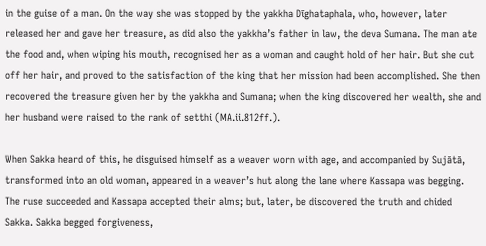in the guise of a man. On the way she was stopped by the yakkha Dīghataphala, who, however, later released her and gave her treasure, as did also the yakkha’s father in law, the deva Sumana. The man ate the food and, when wiping his mouth, recognised her as a woman and caught hold of her hair. But she cut off her hair, and proved to the satisfaction of the king that her mission had been accomplished. She then recovered the treasure given her by the yakkha and Sumana; when the king discovered her wealth, she and her husband were raised to the rank of setthi (MA.ii.812ff.).

When Sakka heard of this, he disguised himself as a weaver worn with age, and accompanied by Sujātā, transformed into an old woman, appeared in a weaver’s hut along the lane where Kassapa was begging. The ruse succeeded and Kassapa accepted their alms; but, later, be discovered the truth and chided Sakka. Sakka begged forgiveness,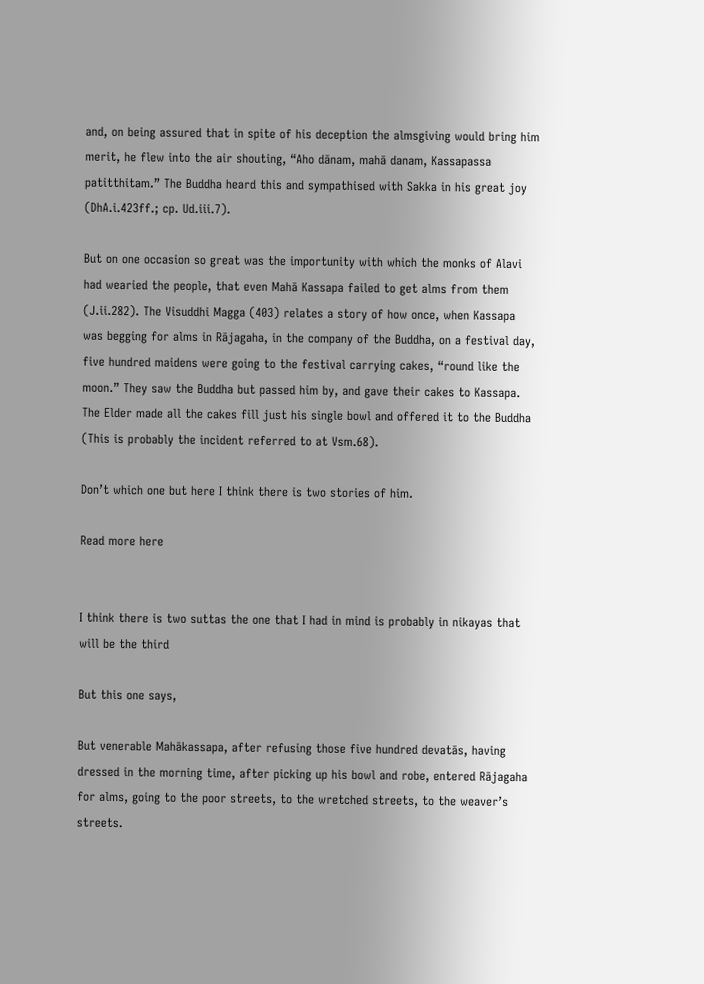and, on being assured that in spite of his deception the almsgiving would bring him merit, he flew into the air shouting, “Aho dānam, mahā danam, Kassapassa patitthitam.” The Buddha heard this and sympathised with Sakka in his great joy (DhA.i.423ff.; cp. Ud.iii.7).

But on one occasion so great was the importunity with which the monks of Alavi had wearied the people, that even Mahā Kassapa failed to get alms from them (J.ii.282). The Visuddhi Magga (403) relates a story of how once, when Kassapa was begging for alms in Rājagaha, in the company of the Buddha, on a festival day, five hundred maidens were going to the festival carrying cakes, “round like the moon.” They saw the Buddha but passed him by, and gave their cakes to Kassapa. The Elder made all the cakes fill just his single bowl and offered it to the Buddha (This is probably the incident referred to at Vsm.68).

Don’t which one but here I think there is two stories of him.

Read more here


I think there is two suttas the one that I had in mind is probably in nikayas that will be the third

But this one says,

But venerable Mahākassapa, after refusing those five hundred devatās, having dressed in the morning time, after picking up his bowl and robe, entered Rājagaha for alms, going to the poor streets, to the wretched streets, to the weaver’s streets.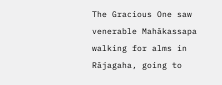The Gracious One saw venerable Mahākassapa walking for alms in Rājagaha, going to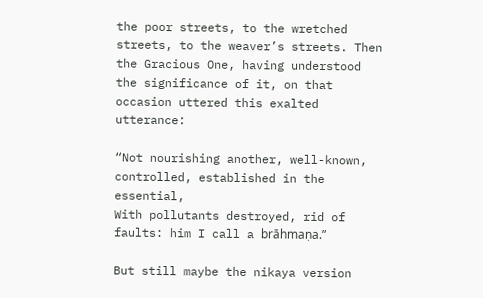the poor streets, to the wretched streets, to the weaver’s streets. Then the Gracious One, having understood the significance of it, on that occasion uttered this exalted utterance:

“Not nourishing another, well-known, controlled, established in the essential,
With pollutants destroyed, rid of faults: him I call a brāhmaṇa.”

But still maybe the nikaya version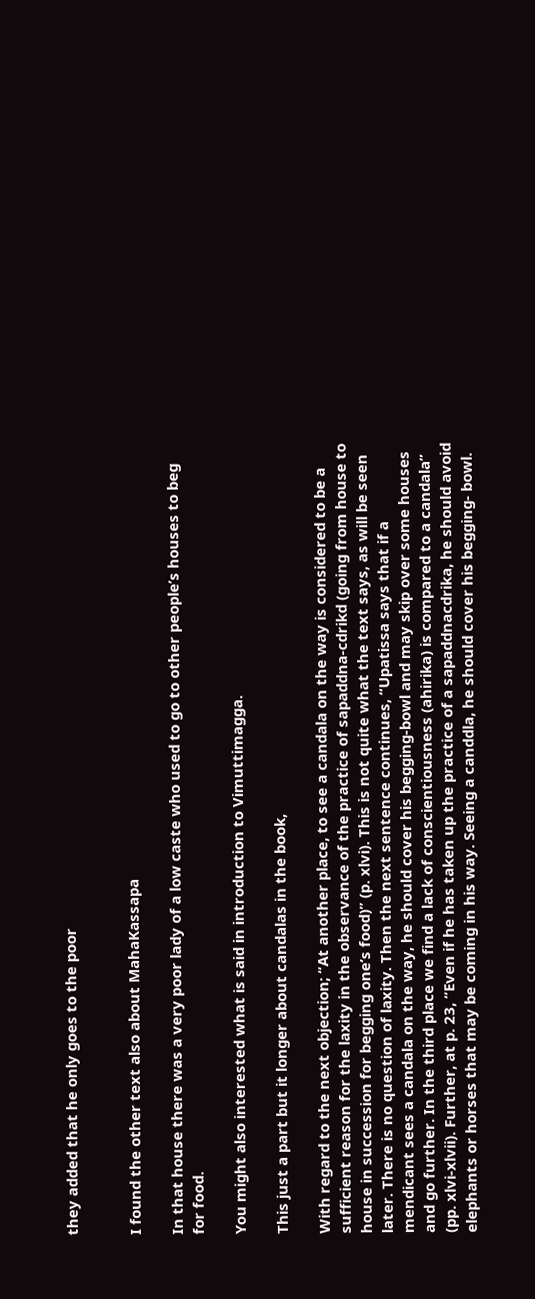they added that he only goes to the poor


I found the other text also about MahaKassapa

In that house there was a very poor lady of a low caste who used to go to other people’s houses to beg for food.

You might also interested what is said in introduction to Vimuttimagga.

This just a part but it longer about candalas in the book,

With regard to the next objection; “At another place, to see a candala on the way is considered to be a sufficient reason for the laxity in the observance of the practice of sapaddna-cdrikd (going from house to house in succession for begging one’s food)” (p. xlvi). This is not quite what the text says, as will be seen later. There is no question of laxity. Then the next sentence continues, “Upatissa says that if a mendicant sees a candala on the way, he should cover his begging-bowl and may skip over some houses and go further. In the third place we find a lack of conscientiousness (ahirika) is compared to a candala” (pp. xlvi-xlvii). Further, at p. 23, “Even if he has taken up the practice of a sapaddnacdrika, he should avoid elephants or horses that may be coming in his way. Seeing a canddla, he should cover his begging- bowl.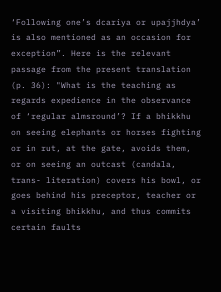‘Following one’s dcariya or upajjhdya’ is also mentioned as an occasion for exception”. Here is the relevant passage from the present translation (p. 36): "What is the teaching as regards expedience in the observance of ‘regular almsround’? If a bhikkhu on seeing elephants or horses fighting or in rut, at the gate, avoids them, or on seeing an outcast (candala, trans- literation) covers his bowl, or goes behind his preceptor, teacher or a visiting bhikkhu, and thus commits certain faults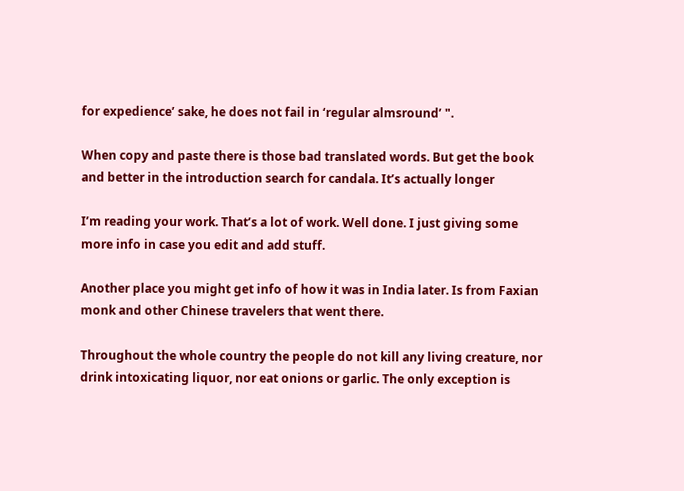for expedience’ sake, he does not fail in ‘regular almsround’ ".

When copy and paste there is those bad translated words. But get the book and better in the introduction search for candala. It’s actually longer

I’m reading your work. That’s a lot of work. Well done. I just giving some more info in case you edit and add stuff.

Another place you might get info of how it was in India later. Is from Faxian monk and other Chinese travelers that went there.

Throughout the whole country the people do not kill any living creature, nor drink intoxicating liquor, nor eat onions or garlic. The only exception is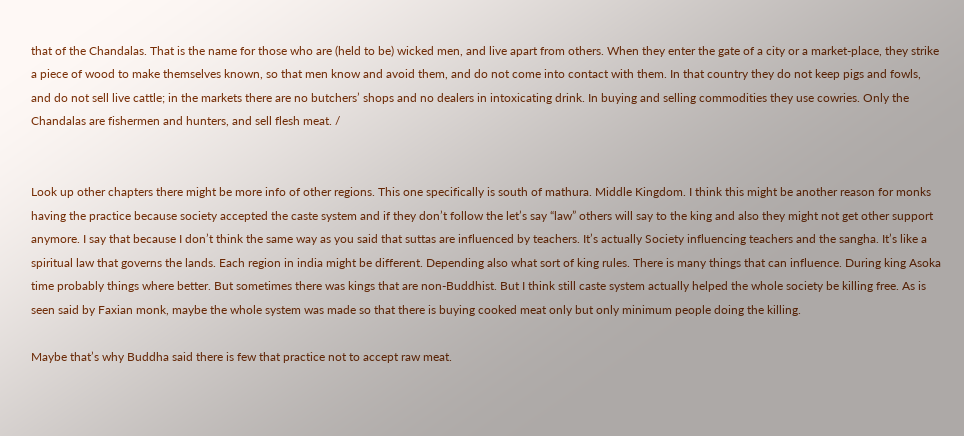that of the Chandalas. That is the name for those who are (held to be) wicked men, and live apart from others. When they enter the gate of a city or a market-place, they strike a piece of wood to make themselves known, so that men know and avoid them, and do not come into contact with them. In that country they do not keep pigs and fowls, and do not sell live cattle; in the markets there are no butchers’ shops and no dealers in intoxicating drink. In buying and selling commodities they use cowries. Only the Chandalas are fishermen and hunters, and sell flesh meat. /


Look up other chapters there might be more info of other regions. This one specifically is south of mathura. Middle Kingdom. I think this might be another reason for monks having the practice because society accepted the caste system and if they don’t follow the let’s say “law” others will say to the king and also they might not get other support anymore. I say that because I don’t think the same way as you said that suttas are influenced by teachers. It’s actually Society influencing teachers and the sangha. It’s like a spiritual law that governs the lands. Each region in india might be different. Depending also what sort of king rules. There is many things that can influence. During king Asoka time probably things where better. But sometimes there was kings that are non-Buddhist. But I think still caste system actually helped the whole society be killing free. As is seen said by Faxian monk, maybe the whole system was made so that there is buying cooked meat only but only minimum people doing the killing.

Maybe that’s why Buddha said there is few that practice not to accept raw meat.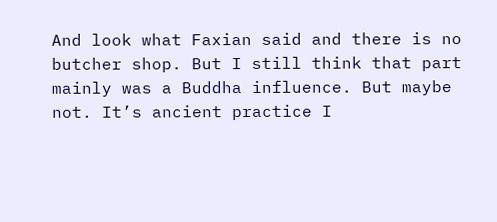And look what Faxian said and there is no butcher shop. But I still think that part mainly was a Buddha influence. But maybe not. It’s ancient practice I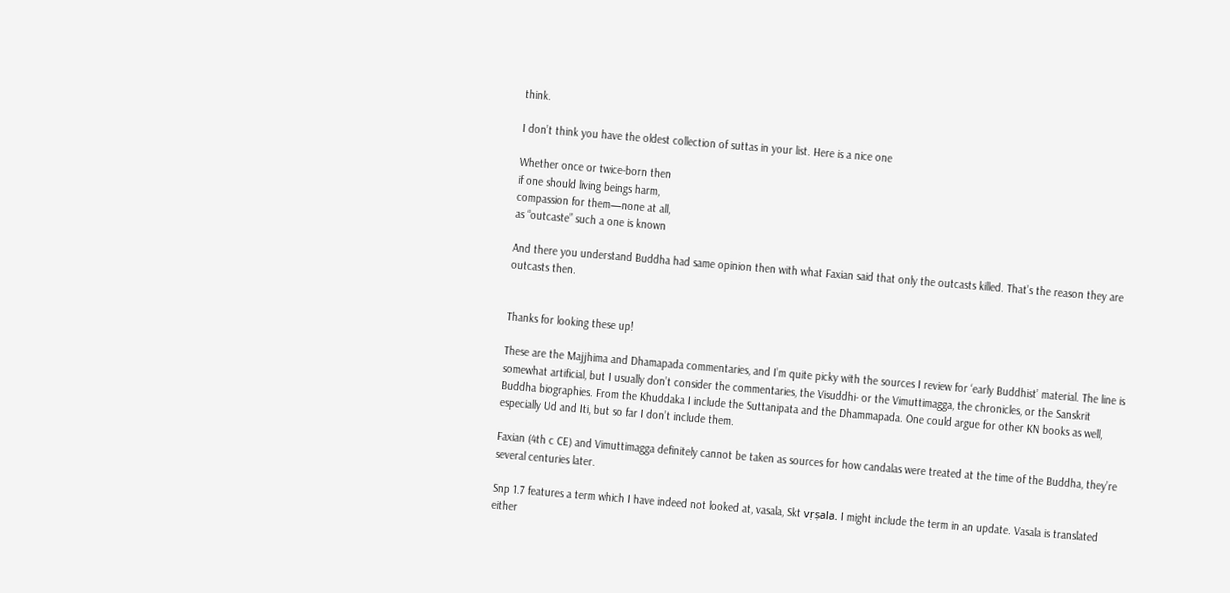think.

I don’t think you have the oldest collection of suttas in your list. Here is a nice one

Whether once or twice-born then
if one should living beings harm,
compassion for them—none at all,
as “outcaste” such a one is known

And there you understand Buddha had same opinion then with what Faxian said that only the outcasts killed. That’s the reason they are outcasts then.


Thanks for looking these up!

These are the Majjhima and Dhamapada commentaries, and I’m quite picky with the sources I review for ‘early Buddhist’ material. The line is somewhat artificial, but I usually don’t consider the commentaries, the Visuddhi- or the Vimuttimagga, the chronicles, or the Sanskrit Buddha biographies. From the Khuddaka I include the Suttanipata and the Dhammapada. One could argue for other KN books as well, especially Ud and Iti, but so far I don’t include them.

Faxian (4th c CE) and Vimuttimagga definitely cannot be taken as sources for how candalas were treated at the time of the Buddha, they’re several centuries later.

Snp 1.7 features a term which I have indeed not looked at, vasala, Skt vṛṣala. I might include the term in an update. Vasala is translated either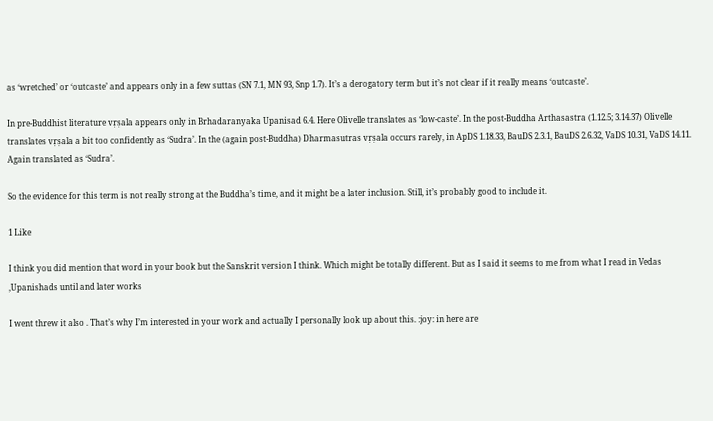as ‘wretched’ or ‘outcaste’ and appears only in a few suttas (SN 7.1, MN 93, Snp 1.7). It’s a derogatory term but it’s not clear if it really means ‘outcaste’.

In pre-Buddhist literature vṛṣala appears only in Brhadaranyaka Upanisad 6.4. Here Olivelle translates as ‘low-caste’. In the post-Buddha Arthasastra (1.12.5; 3.14.37) Olivelle translates vṛṣala a bit too confidently as ‘Sudra’. In the (again post-Buddha) Dharmasutras vṛṣala occurs rarely, in ApDS 1.18.33, BauDS 2.3.1, BauDS 2.6.32, VaDS 10.31, VaDS 14.11. Again translated as ‘Sudra’.

So the evidence for this term is not really strong at the Buddha’s time, and it might be a later inclusion. Still, it’s probably good to include it.

1 Like

I think you did mention that word in your book but the Sanskrit version I think. Which might be totally different. But as I said it seems to me from what I read in Vedas ,Upanishads until and later works

I went threw it also . That’s why I’m interested in your work and actually I personally look up about this. :joy: in here are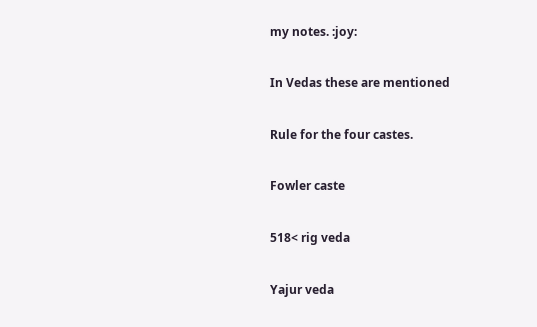my notes. :joy:

In Vedas these are mentioned

Rule for the four castes.

Fowler caste

518< rig veda

Yajur veda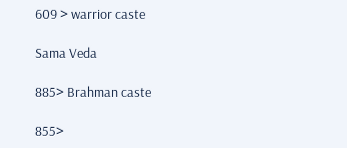609 > warrior caste

Sama Veda

885> Brahman caste

855>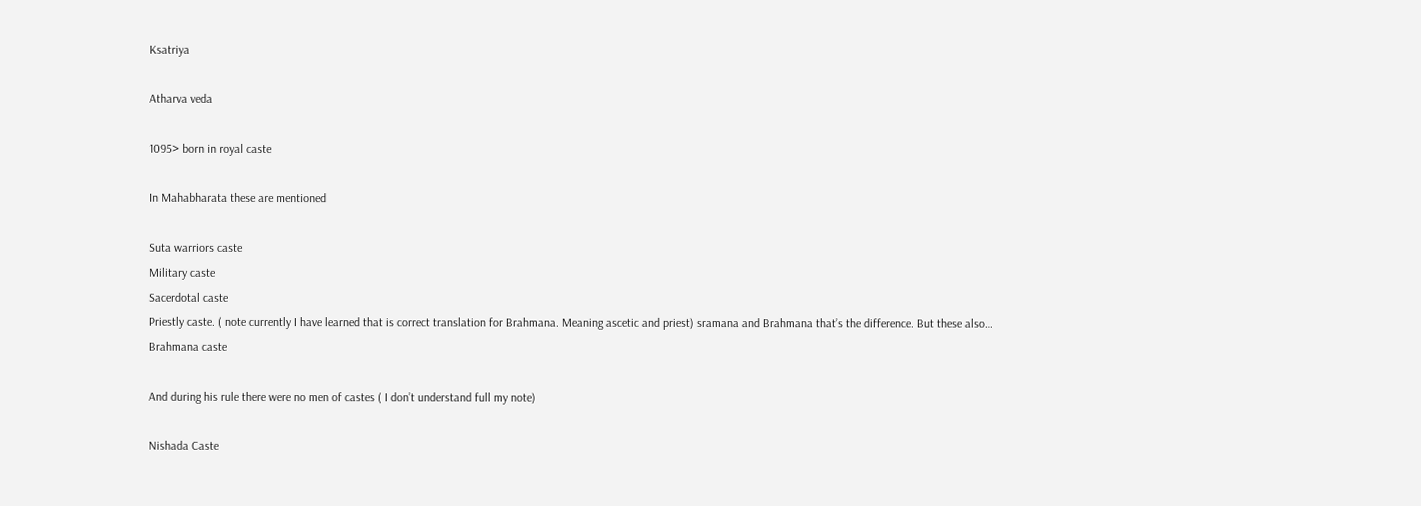Ksatriya

Atharva veda

1095> born in royal caste

In Mahabharata these are mentioned

Suta warriors caste
Military caste
Sacerdotal caste
Priestly caste. ( note currently I have learned that is correct translation for Brahmana. Meaning ascetic and priest) sramana and Brahmana that’s the difference. But these also…
Brahmana caste

And during his rule there were no men of castes ( I don’t understand full my note)

Nishada Caste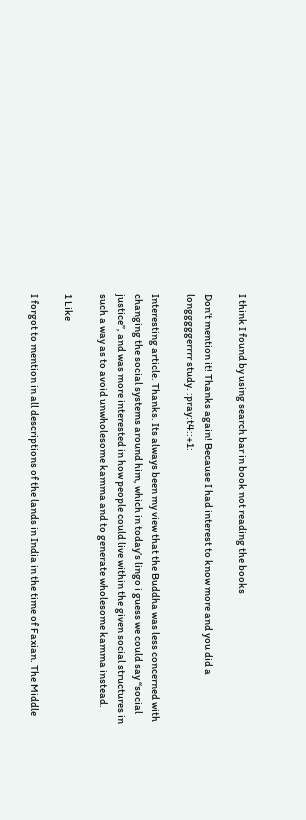I think I found by using search bar in book not reading the books

Don’t mention it! Thanks again! Because I had interest to know more and you did a longggggerrrr study. :pray:t4::+1:

Interesting article. Thanks. Its always been my view that the Buddha was less concerned with changing the social systems around him, which in today’s lingo i guess we could say “social justice”, and was more interested in how people could live within the given social structures in such a way as to avoid unwholesome kamma and to generate wholesome kamma instead.

1 Like

I forgot to mention in all descriptions of the lands in India in the time of Faxian. The Middle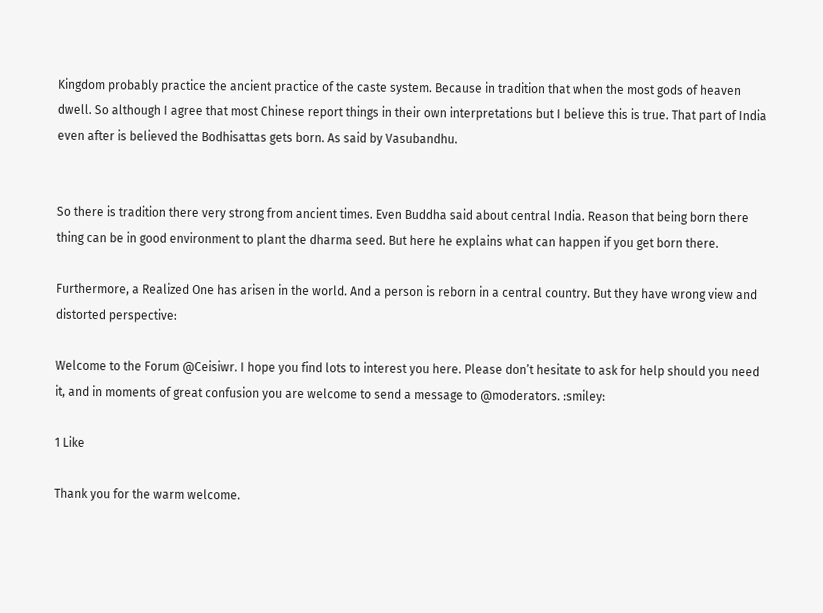Kingdom probably practice the ancient practice of the caste system. Because in tradition that when the most gods of heaven dwell. So although I agree that most Chinese report things in their own interpretations but I believe this is true. That part of India even after is believed the Bodhisattas gets born. As said by Vasubandhu.


So there is tradition there very strong from ancient times. Even Buddha said about central India. Reason that being born there thing can be in good environment to plant the dharma seed. But here he explains what can happen if you get born there.

Furthermore, a Realized One has arisen in the world. And a person is reborn in a central country. But they have wrong view and distorted perspective:

Welcome to the Forum @Ceisiwr. I hope you find lots to interest you here. Please don’t hesitate to ask for help should you need it, and in moments of great confusion you are welcome to send a message to @moderators. :smiley:

1 Like

Thank you for the warm welcome.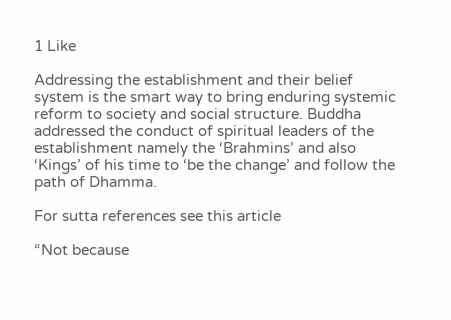1 Like

Addressing the establishment and their belief system is the smart way to bring enduring systemic reform to society and social structure. Buddha addressed the conduct of spiritual leaders of the establishment namely the ‘Brahmins’ and also ‘Kings’ of his time to ‘be the change’ and follow the path of Dhamma.

For sutta references see this article

“Not because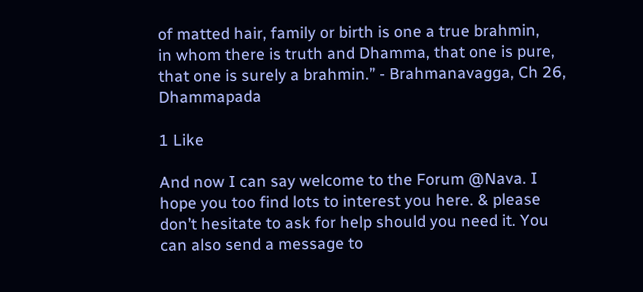of matted hair, family or birth is one a true brahmin,
in whom there is truth and Dhamma, that one is pure, that one is surely a brahmin.” - Brahmanavagga, Ch 26, Dhammapada

1 Like

And now I can say welcome to the Forum @Nava. I hope you too find lots to interest you here. & please don’t hesitate to ask for help should you need it. You can also send a message to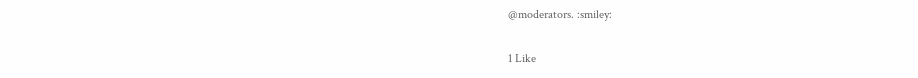@moderators. :smiley:

1 Like